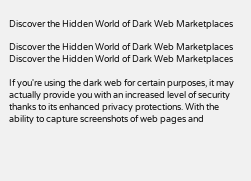Discover the Hidden World of Dark Web Marketplaces

Discover the Hidden World of Dark Web Marketplaces
Discover the Hidden World of Dark Web Marketplaces

If you're using the dark web for certain purposes, it may actually provide you with an increased level of security thanks to its enhanced privacy protections. With the ability to capture screenshots of web pages and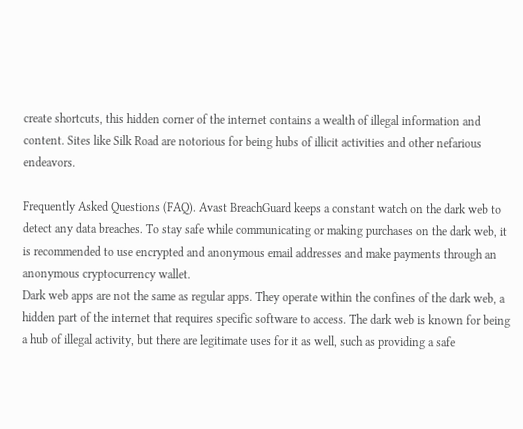create shortcuts, this hidden corner of the internet contains a wealth of illegal information and content. Sites like Silk Road are notorious for being hubs of illicit activities and other nefarious endeavors.

Frequently Asked Questions (FAQ). Avast BreachGuard keeps a constant watch on the dark web to detect any data breaches. To stay safe while communicating or making purchases on the dark web, it is recommended to use encrypted and anonymous email addresses and make payments through an anonymous cryptocurrency wallet.
Dark web apps are not the same as regular apps. They operate within the confines of the dark web, a hidden part of the internet that requires specific software to access. The dark web is known for being a hub of illegal activity, but there are legitimate uses for it as well, such as providing a safe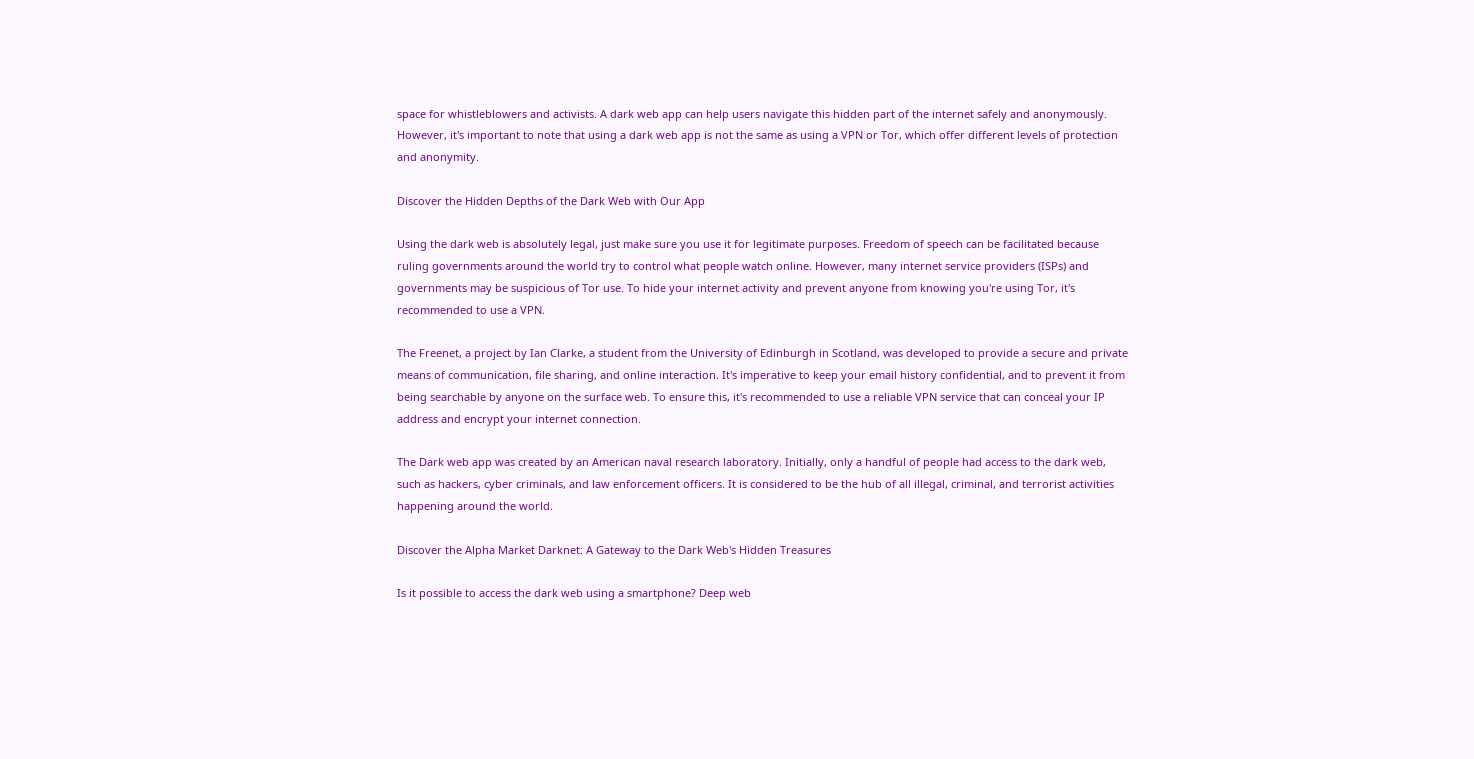space for whistleblowers and activists. A dark web app can help users navigate this hidden part of the internet safely and anonymously. However, it's important to note that using a dark web app is not the same as using a VPN or Tor, which offer different levels of protection and anonymity.

Discover the Hidden Depths of the Dark Web with Our App

Using the dark web is absolutely legal, just make sure you use it for legitimate purposes. Freedom of speech can be facilitated because ruling governments around the world try to control what people watch online. However, many internet service providers (ISPs) and governments may be suspicious of Tor use. To hide your internet activity and prevent anyone from knowing you're using Tor, it's recommended to use a VPN.

The Freenet, a project by Ian Clarke, a student from the University of Edinburgh in Scotland, was developed to provide a secure and private means of communication, file sharing, and online interaction. It's imperative to keep your email history confidential, and to prevent it from being searchable by anyone on the surface web. To ensure this, it's recommended to use a reliable VPN service that can conceal your IP address and encrypt your internet connection.

The Dark web app was created by an American naval research laboratory. Initially, only a handful of people had access to the dark web, such as hackers, cyber criminals, and law enforcement officers. It is considered to be the hub of all illegal, criminal, and terrorist activities happening around the world.

Discover the Alpha Market Darknet: A Gateway to the Dark Web's Hidden Treasures

Is it possible to access the dark web using a smartphone? Deep web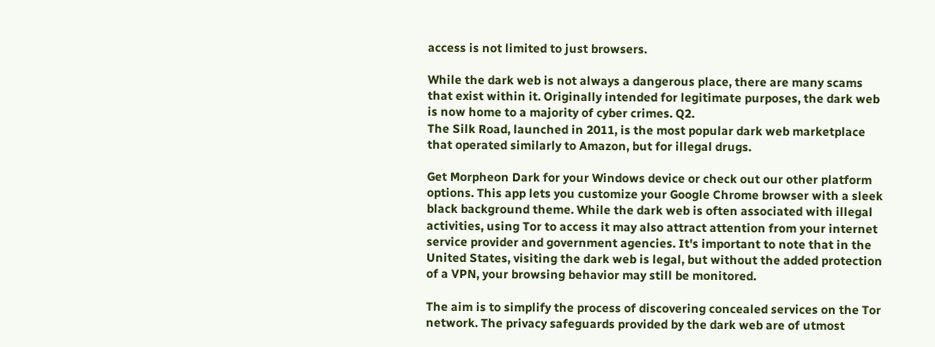access is not limited to just browsers.

While the dark web is not always a dangerous place, there are many scams that exist within it. Originally intended for legitimate purposes, the dark web is now home to a majority of cyber crimes. Q2.
The Silk Road, launched in 2011, is the most popular dark web marketplace that operated similarly to Amazon, but for illegal drugs.

Get Morpheon Dark for your Windows device or check out our other platform options. This app lets you customize your Google Chrome browser with a sleek black background theme. While the dark web is often associated with illegal activities, using Tor to access it may also attract attention from your internet service provider and government agencies. It's important to note that in the United States, visiting the dark web is legal, but without the added protection of a VPN, your browsing behavior may still be monitored.

The aim is to simplify the process of discovering concealed services on the Tor network. The privacy safeguards provided by the dark web are of utmost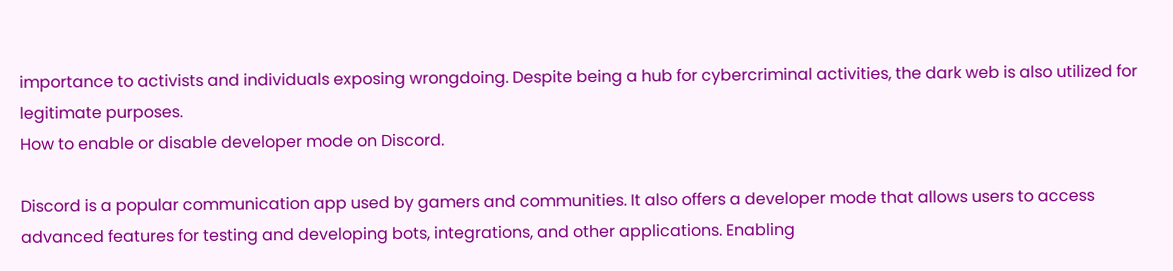importance to activists and individuals exposing wrongdoing. Despite being a hub for cybercriminal activities, the dark web is also utilized for legitimate purposes.
How to enable or disable developer mode on Discord.

Discord is a popular communication app used by gamers and communities. It also offers a developer mode that allows users to access advanced features for testing and developing bots, integrations, and other applications. Enabling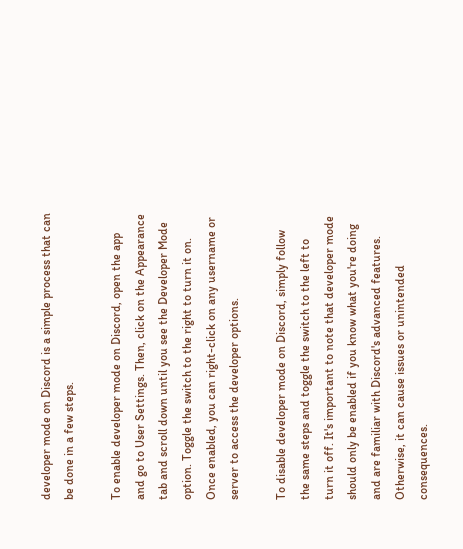developer mode on Discord is a simple process that can be done in a few steps.

To enable developer mode on Discord, open the app and go to User Settings. Then, click on the Appearance tab and scroll down until you see the Developer Mode option. Toggle the switch to the right to turn it on. Once enabled, you can right-click on any username or server to access the developer options.

To disable developer mode on Discord, simply follow the same steps and toggle the switch to the left to turn it off. It's important to note that developer mode should only be enabled if you know what you're doing and are familiar with Discord's advanced features. Otherwise, it can cause issues or unintended consequences.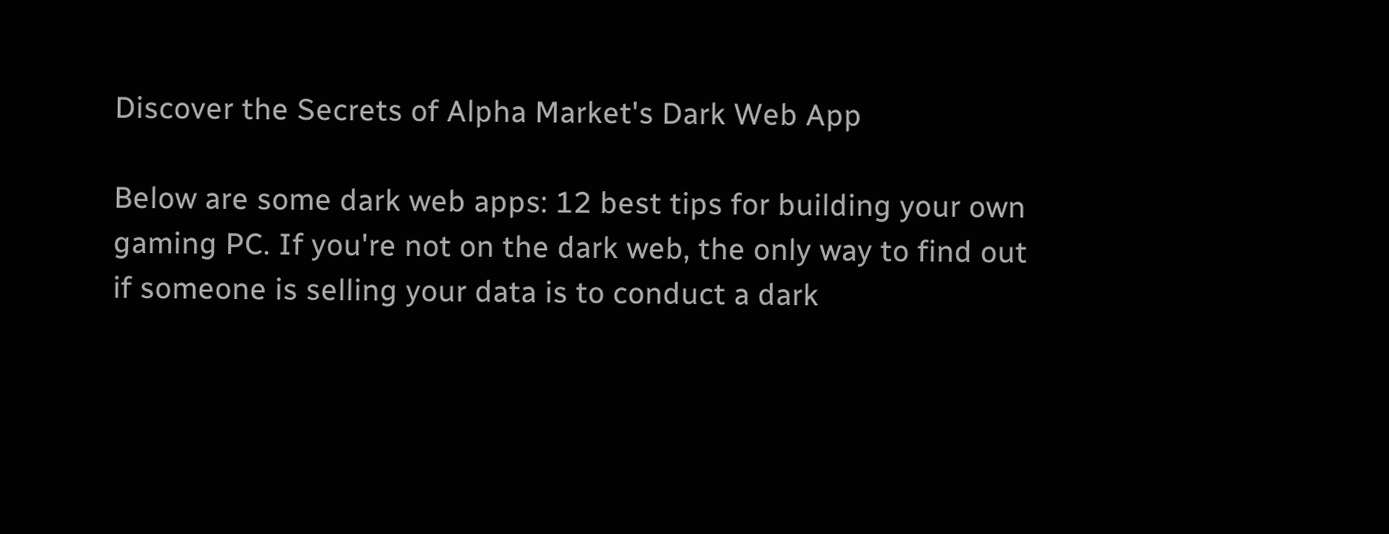Discover the Secrets of Alpha Market's Dark Web App

Below are some dark web apps: 12 best tips for building your own gaming PC. If you're not on the dark web, the only way to find out if someone is selling your data is to conduct a dark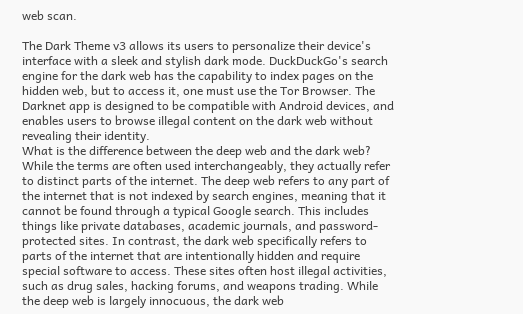web scan.

The Dark Theme v3 allows its users to personalize their device's interface with a sleek and stylish dark mode. DuckDuckGo's search engine for the dark web has the capability to index pages on the hidden web, but to access it, one must use the Tor Browser. The Darknet app is designed to be compatible with Android devices, and enables users to browse illegal content on the dark web without revealing their identity.
What is the difference between the deep web and the dark web? While the terms are often used interchangeably, they actually refer to distinct parts of the internet. The deep web refers to any part of the internet that is not indexed by search engines, meaning that it cannot be found through a typical Google search. This includes things like private databases, academic journals, and password-protected sites. In contrast, the dark web specifically refers to parts of the internet that are intentionally hidden and require special software to access. These sites often host illegal activities, such as drug sales, hacking forums, and weapons trading. While the deep web is largely innocuous, the dark web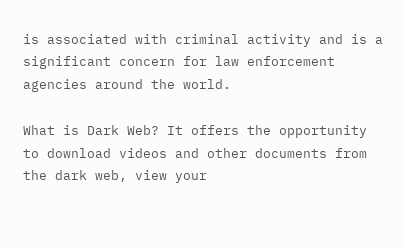is associated with criminal activity and is a significant concern for law enforcement agencies around the world.

What is Dark Web? It offers the opportunity to download videos and other documents from the dark web, view your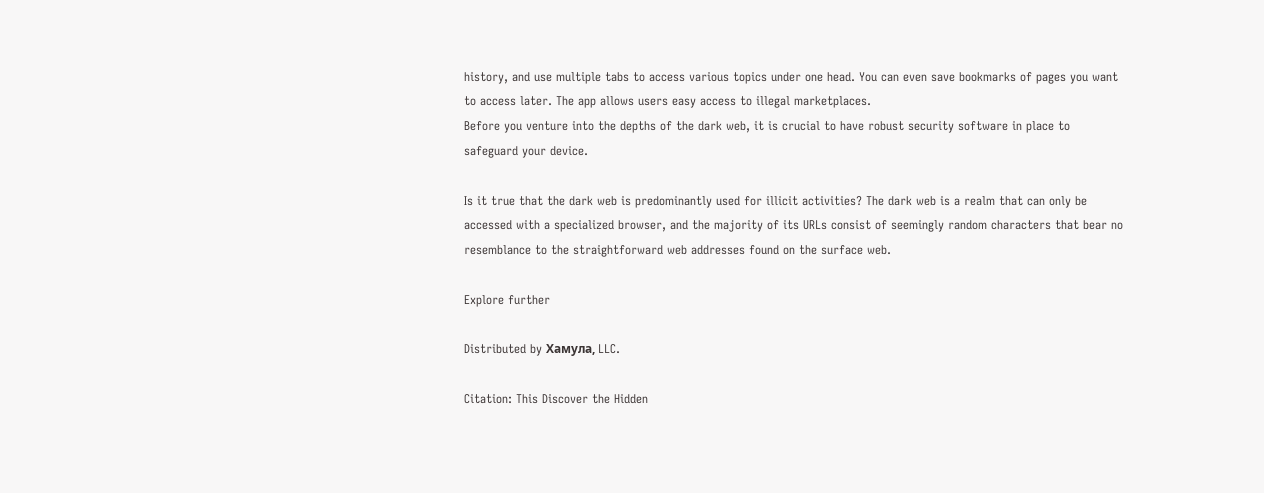history, and use multiple tabs to access various topics under one head. You can even save bookmarks of pages you want to access later. The app allows users easy access to illegal marketplaces.
Before you venture into the depths of the dark web, it is crucial to have robust security software in place to safeguard your device.

Is it true that the dark web is predominantly used for illicit activities? The dark web is a realm that can only be accessed with a specialized browser, and the majority of its URLs consist of seemingly random characters that bear no resemblance to the straightforward web addresses found on the surface web.

Explore further

Distributed by Хамула, LLC.

Citation: This Discover the Hidden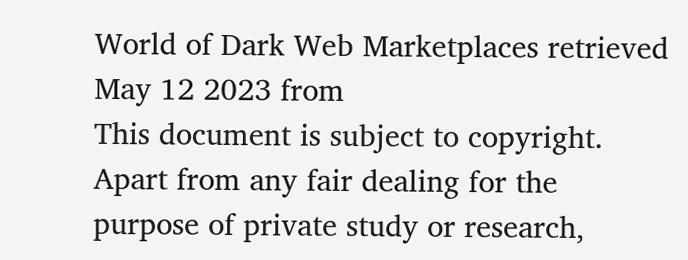World of Dark Web Marketplaces retrieved May 12 2023 from
This document is subject to copyright. Apart from any fair dealing for the purpose of private study or research,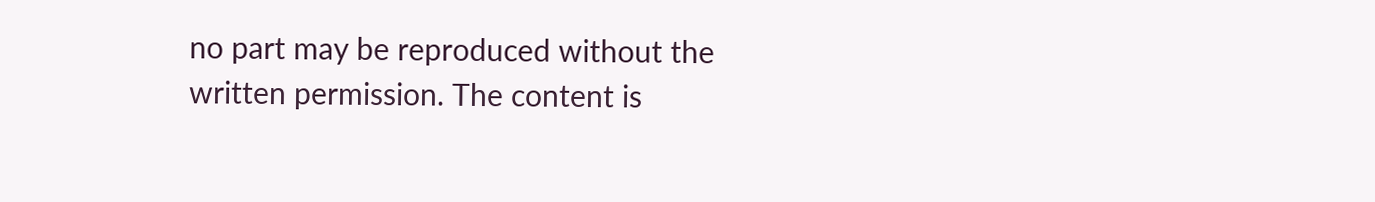no part may be reproduced without the written permission. The content is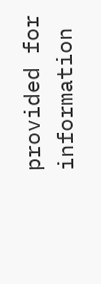provided for information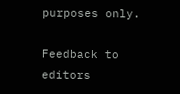purposes only.

Feedback to editors